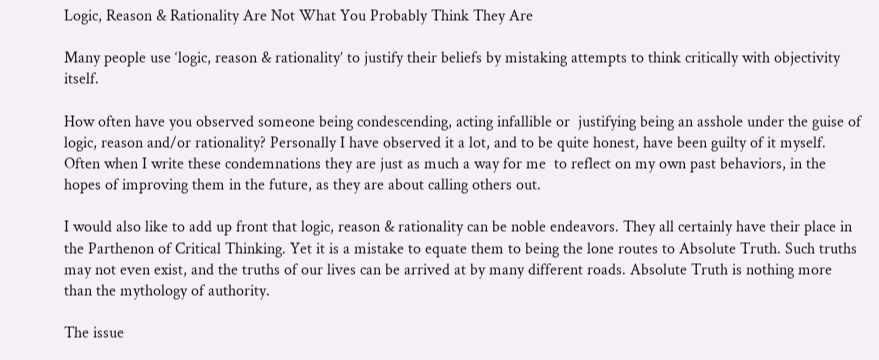Logic, Reason & Rationality Are Not What You Probably Think They Are

Many people use ‘logic, reason & rationality’ to justify their beliefs by mistaking attempts to think critically with objectivity itself.

How often have you observed someone being condescending, acting infallible or  justifying being an asshole under the guise of logic, reason and/or rationality? Personally I have observed it a lot, and to be quite honest, have been guilty of it myself. Often when I write these condemnations they are just as much a way for me  to reflect on my own past behaviors, in the hopes of improving them in the future, as they are about calling others out.

I would also like to add up front that logic, reason & rationality can be noble endeavors. They all certainly have their place in the Parthenon of Critical Thinking. Yet it is a mistake to equate them to being the lone routes to Absolute Truth. Such truths may not even exist, and the truths of our lives can be arrived at by many different roads. Absolute Truth is nothing more than the mythology of authority.

The issue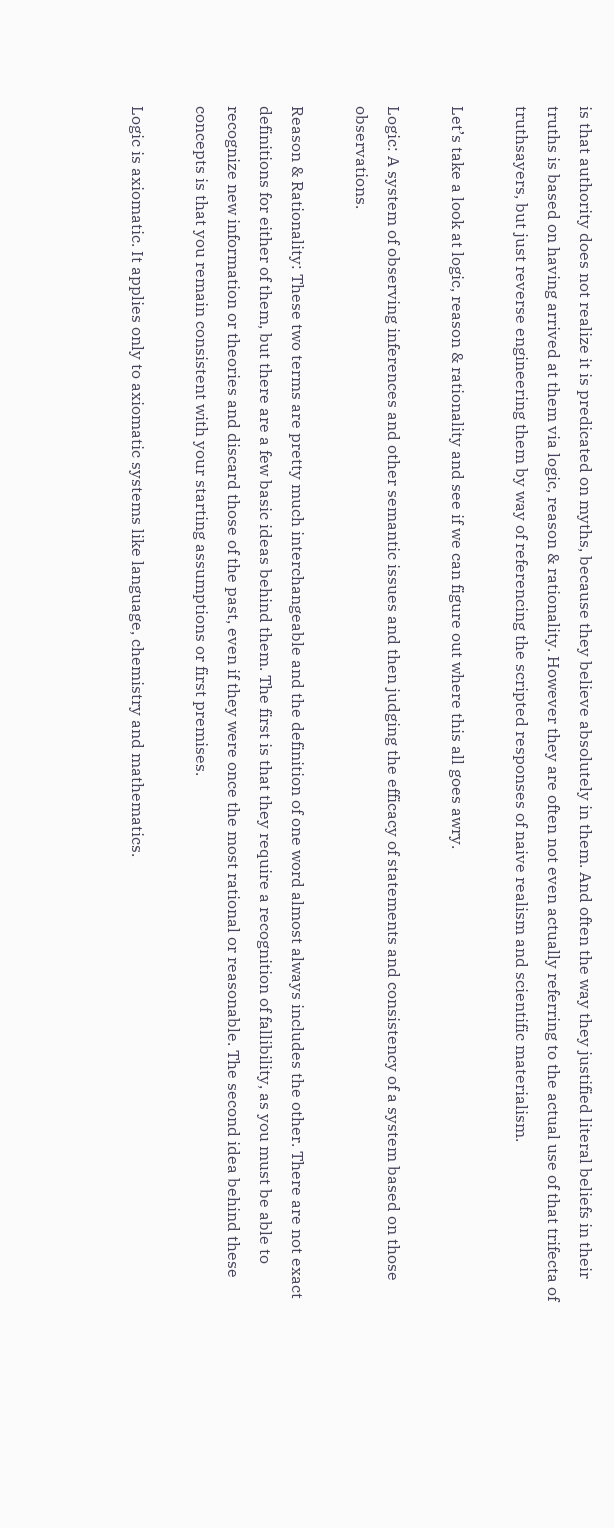is that authority does not realize it is predicated on myths, because they believe absolutely in them. And often the way they justified literal beliefs in their truths is based on having arrived at them via logic, reason & rationality. However they are often not even actually referring to the actual use of that trifecta of truthsayers, but just reverse engineering them by way of referencing the scripted responses of naive realism and scientific materialism.

Let’s take a look at logic, reason & rationality and see if we can figure out where this all goes awry.

Logic: A system of observing inferences and other semantic issues and then judging the efficacy of statements and consistency of a system based on those observations.

Reason & Rationality: These two terms are pretty much interchangeable and the definition of one word almost always includes the other. There are not exact definitions for either of them, but there are a few basic ideas behind them. The first is that they require a recognition of fallibility, as you must be able to recognize new information or theories and discard those of the past, even if they were once the most rational or reasonable. The second idea behind these concepts is that you remain consistent with your starting assumptions or first premises.

Logic is axiomatic. It applies only to axiomatic systems like language, chemistry and mathematics.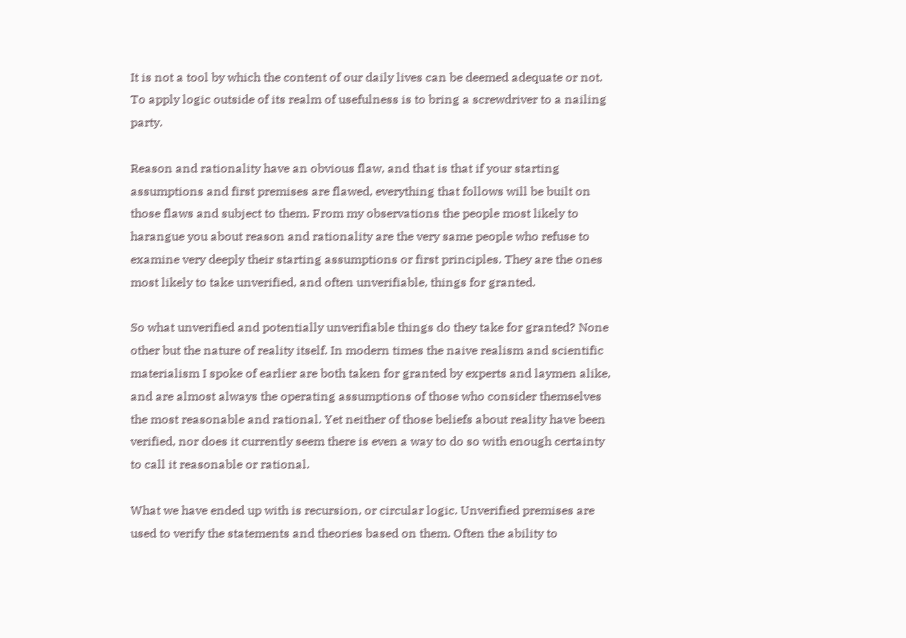It is not a tool by which the content of our daily lives can be deemed adequate or not. To apply logic outside of its realm of usefulness is to bring a screwdriver to a nailing party.

Reason and rationality have an obvious flaw, and that is that if your starting assumptions and first premises are flawed, everything that follows will be built on those flaws and subject to them. From my observations the people most likely to harangue you about reason and rationality are the very same people who refuse to examine very deeply their starting assumptions or first principles. They are the ones most likely to take unverified, and often unverifiable, things for granted.

So what unverified and potentially unverifiable things do they take for granted? None other but the nature of reality itself. In modern times the naive realism and scientific materialism I spoke of earlier are both taken for granted by experts and laymen alike, and are almost always the operating assumptions of those who consider themselves the most reasonable and rational. Yet neither of those beliefs about reality have been verified, nor does it currently seem there is even a way to do so with enough certainty to call it reasonable or rational.

What we have ended up with is recursion, or circular logic. Unverified premises are used to verify the statements and theories based on them. Often the ability to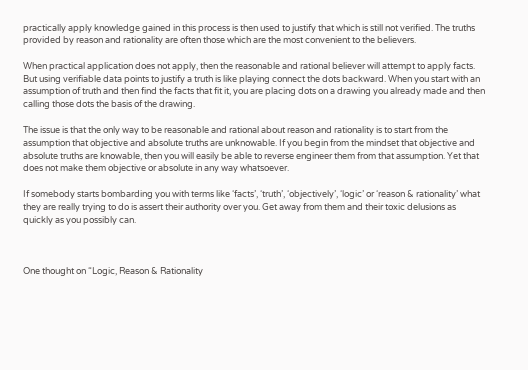practically apply knowledge gained in this process is then used to justify that which is still not verified. The truths provided by reason and rationality are often those which are the most convenient to the believers.

When practical application does not apply, then the reasonable and rational believer will attempt to apply facts. But using verifiable data points to justify a truth is like playing connect the dots backward. When you start with an assumption of truth and then find the facts that fit it, you are placing dots on a drawing you already made and then calling those dots the basis of the drawing.

The issue is that the only way to be reasonable and rational about reason and rationality is to start from the assumption that objective and absolute truths are unknowable. If you begin from the mindset that objective and absolute truths are knowable, then you will easily be able to reverse engineer them from that assumption. Yet that does not make them objective or absolute in any way whatsoever.

If somebody starts bombarding you with terms like ‘facts’, ‘truth’, ‘objectively’, ‘logic’ or ‘reason & rationality’ what they are really trying to do is assert their authority over you. Get away from them and their toxic delusions as quickly as you possibly can.



One thought on “Logic, Reason & Rationality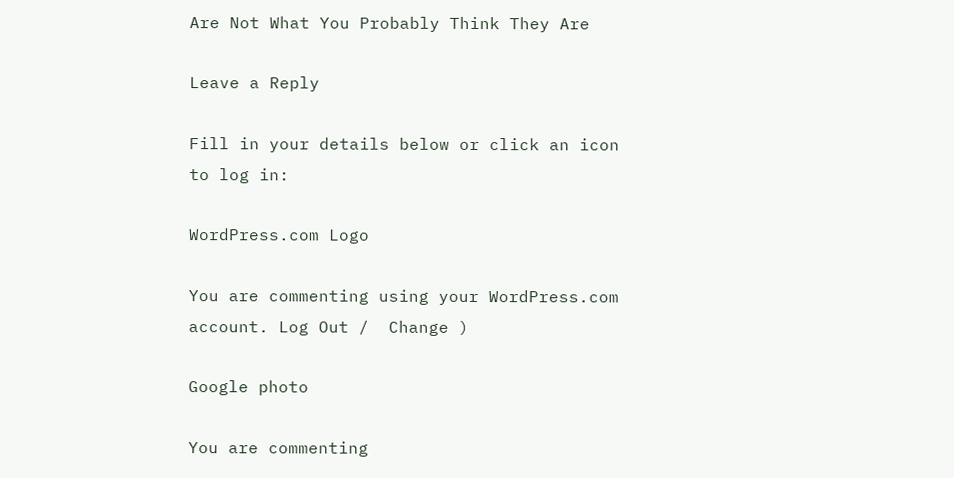Are Not What You Probably Think They Are

Leave a Reply

Fill in your details below or click an icon to log in:

WordPress.com Logo

You are commenting using your WordPress.com account. Log Out /  Change )

Google photo

You are commenting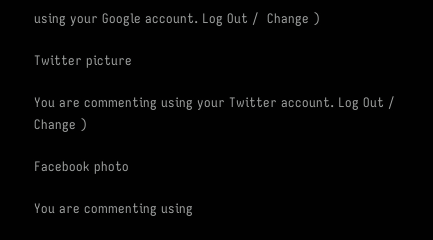using your Google account. Log Out /  Change )

Twitter picture

You are commenting using your Twitter account. Log Out /  Change )

Facebook photo

You are commenting using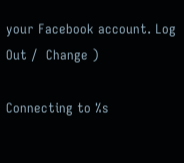your Facebook account. Log Out /  Change )

Connecting to %s